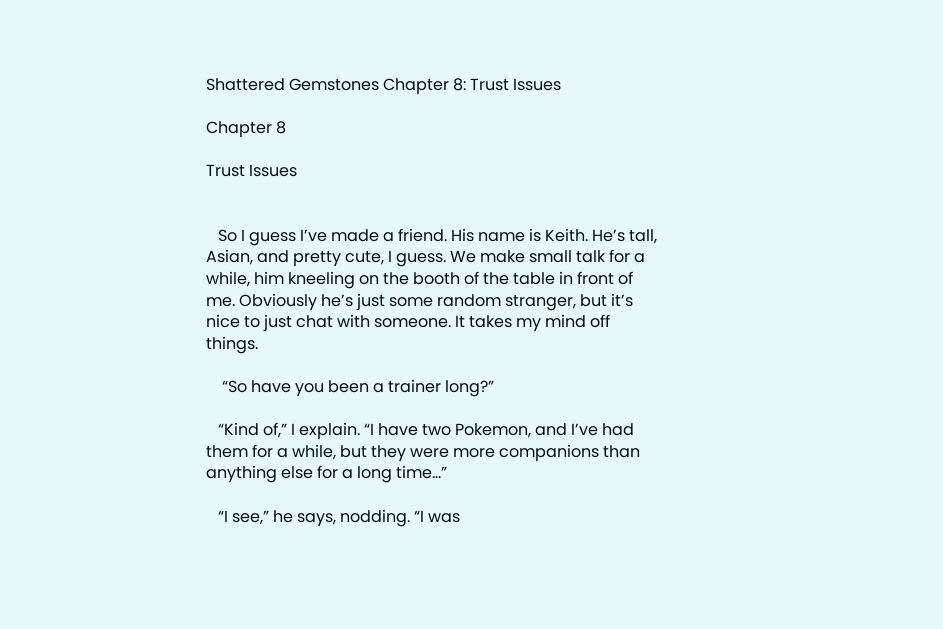Shattered Gemstones Chapter 8: Trust Issues

Chapter 8

Trust Issues


   So I guess I’ve made a friend. His name is Keith. He’s tall, Asian, and pretty cute, I guess. We make small talk for a while, him kneeling on the booth of the table in front of me. Obviously he’s just some random stranger, but it’s nice to just chat with someone. It takes my mind off things.

    “So have you been a trainer long?”

   “Kind of,” I explain. “I have two Pokemon, and I’ve had them for a while, but they were more companions than anything else for a long time…”

   “I see,” he says, nodding. “I was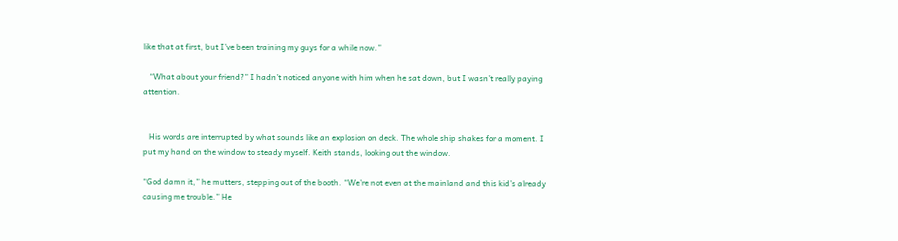like that at first, but I’ve been training my guys for a while now.”

   “What about your friend?” I hadn’t noticed anyone with him when he sat down, but I wasn’t really paying attention.


   His words are interrupted by what sounds like an explosion on deck. The whole ship shakes for a moment. I put my hand on the window to steady myself. Keith stands, looking out the window.

“God damn it,” he mutters, stepping out of the booth. “We’re not even at the mainland and this kid’s already causing me trouble.” He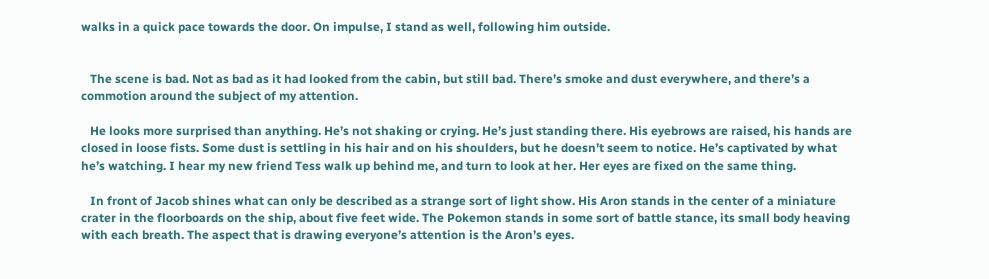walks in a quick pace towards the door. On impulse, I stand as well, following him outside.


   The scene is bad. Not as bad as it had looked from the cabin, but still bad. There’s smoke and dust everywhere, and there’s a commotion around the subject of my attention.

   He looks more surprised than anything. He’s not shaking or crying. He’s just standing there. His eyebrows are raised, his hands are closed in loose fists. Some dust is settling in his hair and on his shoulders, but he doesn’t seem to notice. He’s captivated by what he’s watching. I hear my new friend Tess walk up behind me, and turn to look at her. Her eyes are fixed on the same thing.

   In front of Jacob shines what can only be described as a strange sort of light show. His Aron stands in the center of a miniature crater in the floorboards on the ship, about five feet wide. The Pokemon stands in some sort of battle stance, its small body heaving with each breath. The aspect that is drawing everyone’s attention is the Aron’s eyes.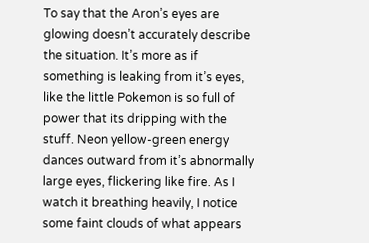To say that the Aron’s eyes are glowing doesn’t accurately describe the situation. It’s more as if something is leaking from it’s eyes, like the little Pokemon is so full of power that its dripping with the stuff. Neon yellow-green energy dances outward from it’s abnormally large eyes, flickering like fire. As I watch it breathing heavily, I notice some faint clouds of what appears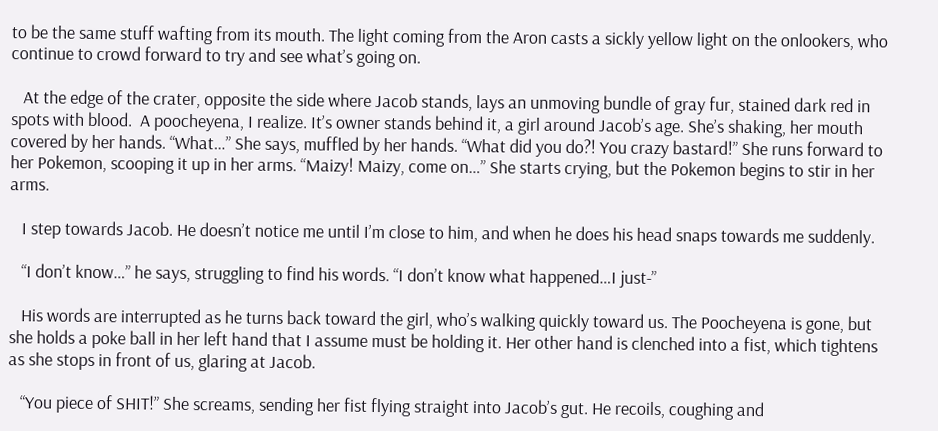to be the same stuff wafting from its mouth. The light coming from the Aron casts a sickly yellow light on the onlookers, who continue to crowd forward to try and see what’s going on.

   At the edge of the crater, opposite the side where Jacob stands, lays an unmoving bundle of gray fur, stained dark red in spots with blood.  A poocheyena, I realize. It’s owner stands behind it, a girl around Jacob’s age. She’s shaking, her mouth covered by her hands. “What…” She says, muffled by her hands. “What did you do?! You crazy bastard!” She runs forward to her Pokemon, scooping it up in her arms. “Maizy! Maizy, come on…” She starts crying, but the Pokemon begins to stir in her arms.

   I step towards Jacob. He doesn’t notice me until I’m close to him, and when he does his head snaps towards me suddenly.

   “I don’t know…” he says, struggling to find his words. “I don’t know what happened…I just-”

   His words are interrupted as he turns back toward the girl, who’s walking quickly toward us. The Poocheyena is gone, but she holds a poke ball in her left hand that I assume must be holding it. Her other hand is clenched into a fist, which tightens as she stops in front of us, glaring at Jacob.

   “You piece of SHIT!” She screams, sending her fist flying straight into Jacob’s gut. He recoils, coughing and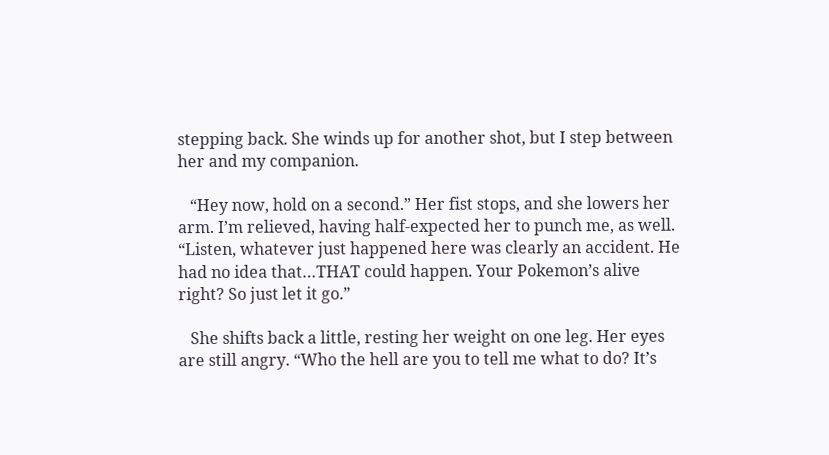stepping back. She winds up for another shot, but I step between her and my companion.

   “Hey now, hold on a second.” Her fist stops, and she lowers her arm. I’m relieved, having half-expected her to punch me, as well. “Listen, whatever just happened here was clearly an accident. He had no idea that…THAT could happen. Your Pokemon’s alive right? So just let it go.”

   She shifts back a little, resting her weight on one leg. Her eyes are still angry. “Who the hell are you to tell me what to do? It’s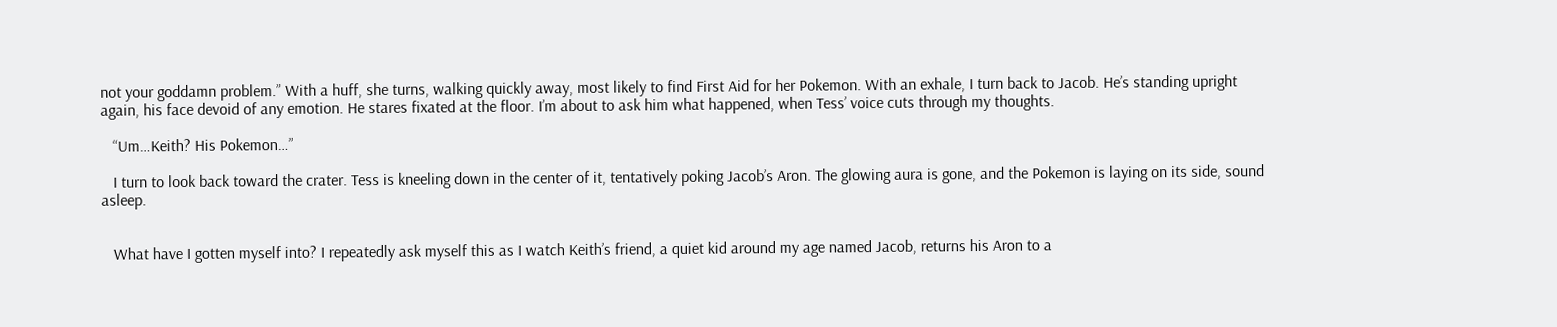not your goddamn problem.” With a huff, she turns, walking quickly away, most likely to find First Aid for her Pokemon. With an exhale, I turn back to Jacob. He’s standing upright again, his face devoid of any emotion. He stares fixated at the floor. I’m about to ask him what happened, when Tess’ voice cuts through my thoughts.

   “Um…Keith? His Pokemon…”

   I turn to look back toward the crater. Tess is kneeling down in the center of it, tentatively poking Jacob’s Aron. The glowing aura is gone, and the Pokemon is laying on its side, sound asleep.


   What have I gotten myself into? I repeatedly ask myself this as I watch Keith’s friend, a quiet kid around my age named Jacob, returns his Aron to a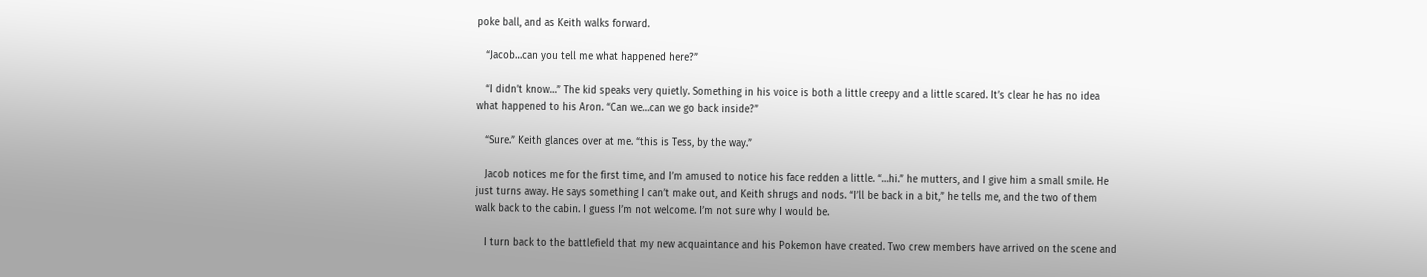poke ball, and as Keith walks forward.

   “Jacob…can you tell me what happened here?”

   “I didn’t know…” The kid speaks very quietly. Something in his voice is both a little creepy and a little scared. It’s clear he has no idea what happened to his Aron. “Can we…can we go back inside?”

   “Sure.” Keith glances over at me. “this is Tess, by the way.”

   Jacob notices me for the first time, and I’m amused to notice his face redden a little. “…hi.” he mutters, and I give him a small smile. He just turns away. He says something I can’t make out, and Keith shrugs and nods. “I’ll be back in a bit,” he tells me, and the two of them walk back to the cabin. I guess I’m not welcome. I’m not sure why I would be.

   I turn back to the battlefield that my new acquaintance and his Pokemon have created. Two crew members have arrived on the scene and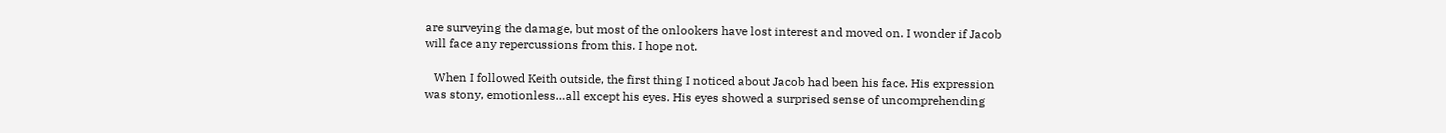are surveying the damage, but most of the onlookers have lost interest and moved on. I wonder if Jacob will face any repercussions from this. I hope not.

   When I followed Keith outside, the first thing I noticed about Jacob had been his face. His expression was stony, emotionless…all except his eyes. His eyes showed a surprised sense of uncomprehending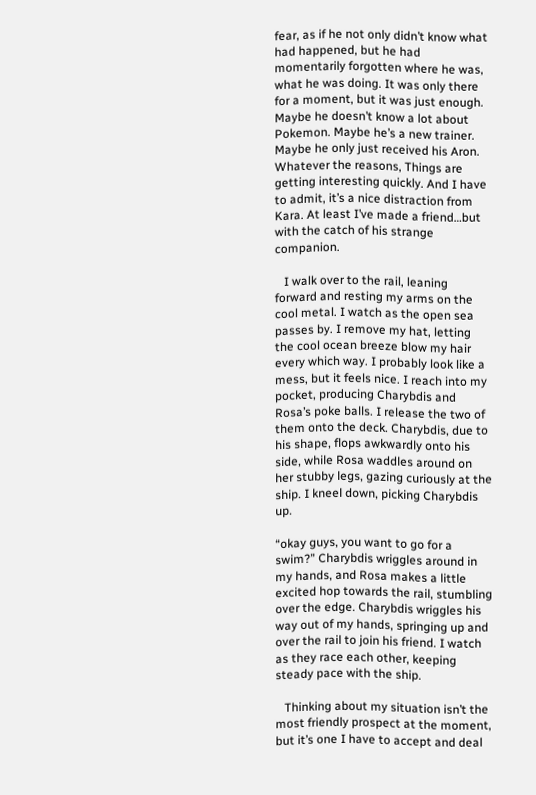fear, as if he not only didn’t know what had happened, but he had momentarily forgotten where he was, what he was doing. It was only there for a moment, but it was just enough. Maybe he doesn’t know a lot about Pokemon. Maybe he’s a new trainer. Maybe he only just received his Aron. Whatever the reasons, Things are getting interesting quickly. And I have to admit, it’s a nice distraction from Kara. At least I’ve made a friend…but with the catch of his strange companion.

   I walk over to the rail, leaning forward and resting my arms on the cool metal. I watch as the open sea passes by. I remove my hat, letting the cool ocean breeze blow my hair every which way. I probably look like a mess, but it feels nice. I reach into my pocket, producing Charybdis and Rosa’s poke balls. I release the two of them onto the deck. Charybdis, due to his shape, flops awkwardly onto his side, while Rosa waddles around on her stubby legs, gazing curiously at the ship. I kneel down, picking Charybdis up.

“okay guys, you want to go for a swim?” Charybdis wriggles around in my hands, and Rosa makes a little excited hop towards the rail, stumbling over the edge. Charybdis wriggles his way out of my hands, springing up and over the rail to join his friend. I watch as they race each other, keeping steady pace with the ship.

   Thinking about my situation isn’t the most friendly prospect at the moment, but it’s one I have to accept and deal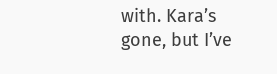with. Kara’s gone, but I’ve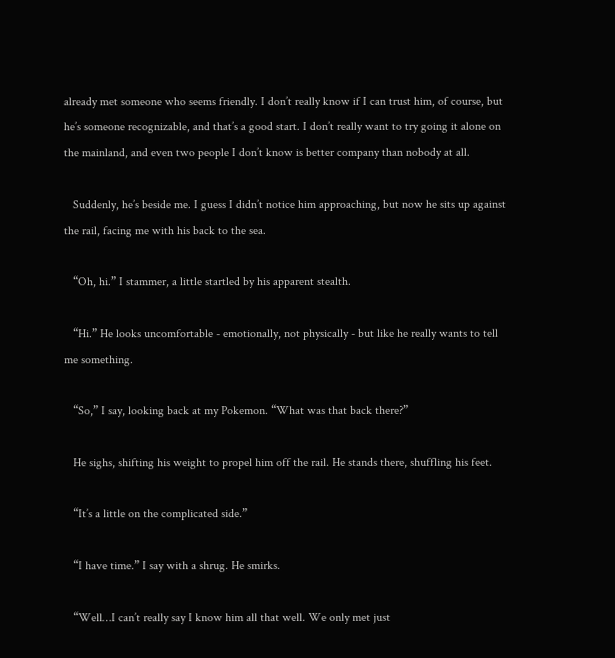already met someone who seems friendly. I don’t really know if I can trust him, of course, but he’s someone recognizable, and that’s a good start. I don’t really want to try going it alone on the mainland, and even two people I don’t know is better company than nobody at all.

   Suddenly, he’s beside me. I guess I didn’t notice him approaching, but now he sits up against the rail, facing me with his back to the sea.

   “Oh, hi.” I stammer, a little startled by his apparent stealth.

   “Hi.” He looks uncomfortable - emotionally, not physically - but like he really wants to tell me something.

   “So,” I say, looking back at my Pokemon. “What was that back there?”

   He sighs, shifting his weight to propel him off the rail. He stands there, shuffling his feet.

   “It’s a little on the complicated side.”

   “I have time.” I say with a shrug. He smirks.

   “Well…I can’t really say I know him all that well. We only met just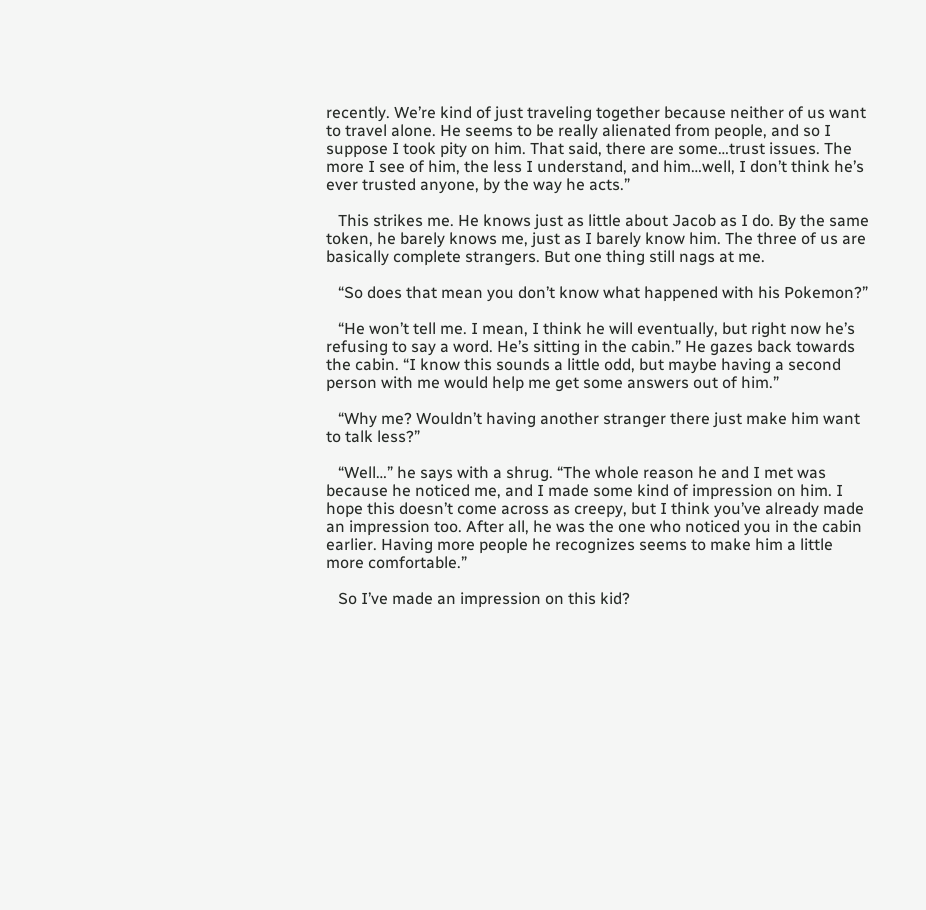recently. We’re kind of just traveling together because neither of us want to travel alone. He seems to be really alienated from people, and so I suppose I took pity on him. That said, there are some…trust issues. The more I see of him, the less I understand, and him…well, I don’t think he’s ever trusted anyone, by the way he acts.”

   This strikes me. He knows just as little about Jacob as I do. By the same token, he barely knows me, just as I barely know him. The three of us are basically complete strangers. But one thing still nags at me.

   “So does that mean you don’t know what happened with his Pokemon?”

   “He won’t tell me. I mean, I think he will eventually, but right now he’s refusing to say a word. He’s sitting in the cabin.” He gazes back towards the cabin. “I know this sounds a little odd, but maybe having a second person with me would help me get some answers out of him.”

   “Why me? Wouldn’t having another stranger there just make him want to talk less?”

   “Well…” he says with a shrug. “The whole reason he and I met was because he noticed me, and I made some kind of impression on him. I hope this doesn’t come across as creepy, but I think you’ve already made an impression too. After all, he was the one who noticed you in the cabin earlier. Having more people he recognizes seems to make him a little more comfortable.”

   So I’ve made an impression on this kid?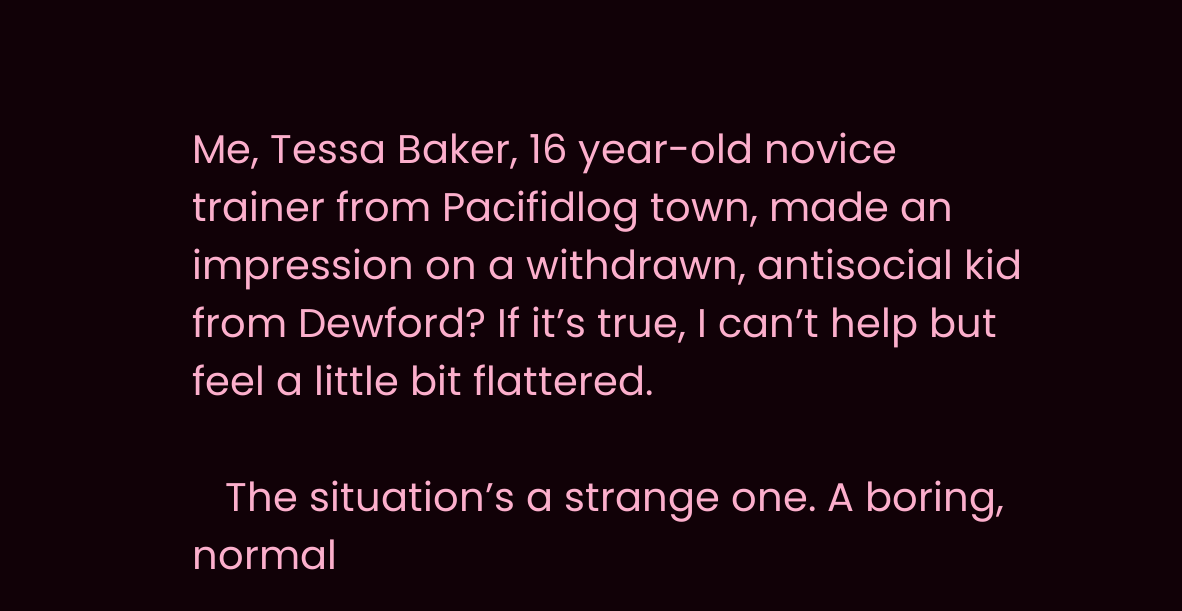Me, Tessa Baker, 16 year-old novice trainer from Pacifidlog town, made an impression on a withdrawn, antisocial kid from Dewford? If it’s true, I can’t help but feel a little bit flattered.

   The situation’s a strange one. A boring, normal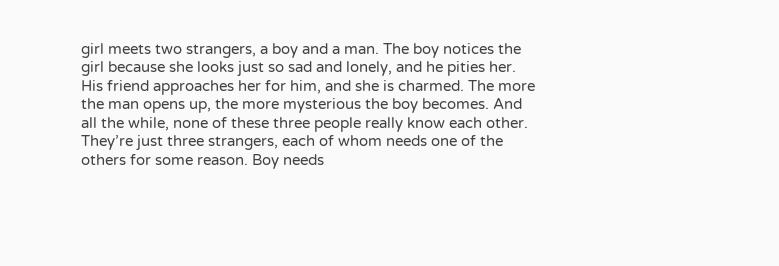girl meets two strangers, a boy and a man. The boy notices the girl because she looks just so sad and lonely, and he pities her. His friend approaches her for him, and she is charmed. The more the man opens up, the more mysterious the boy becomes. And all the while, none of these three people really know each other. They’re just three strangers, each of whom needs one of the others for some reason. Boy needs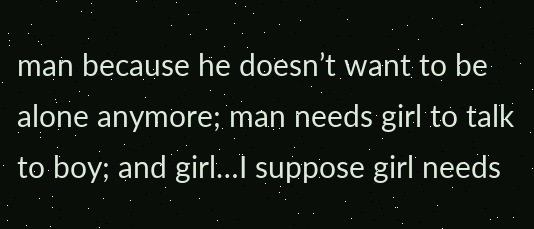man because he doesn’t want to be alone anymore; man needs girl to talk to boy; and girl…I suppose girl needs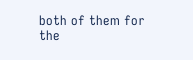both of them for the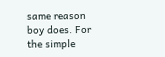same reason boy does. For the simple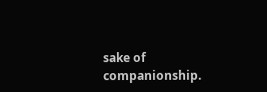sake of companionship.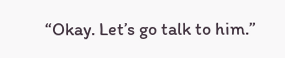“Okay. Let’s go talk to him.”